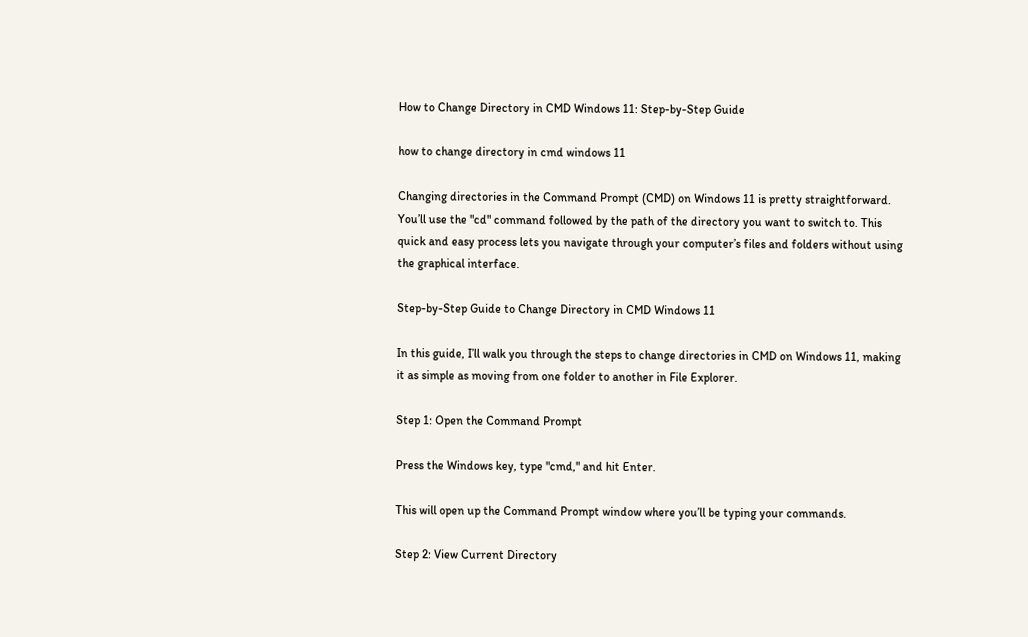How to Change Directory in CMD Windows 11: Step-by-Step Guide

how to change directory in cmd windows 11

Changing directories in the Command Prompt (CMD) on Windows 11 is pretty straightforward. You’ll use the "cd" command followed by the path of the directory you want to switch to. This quick and easy process lets you navigate through your computer’s files and folders without using the graphical interface.

Step-by-Step Guide to Change Directory in CMD Windows 11

In this guide, I’ll walk you through the steps to change directories in CMD on Windows 11, making it as simple as moving from one folder to another in File Explorer.

Step 1: Open the Command Prompt

Press the Windows key, type "cmd," and hit Enter.

This will open up the Command Prompt window where you’ll be typing your commands.

Step 2: View Current Directory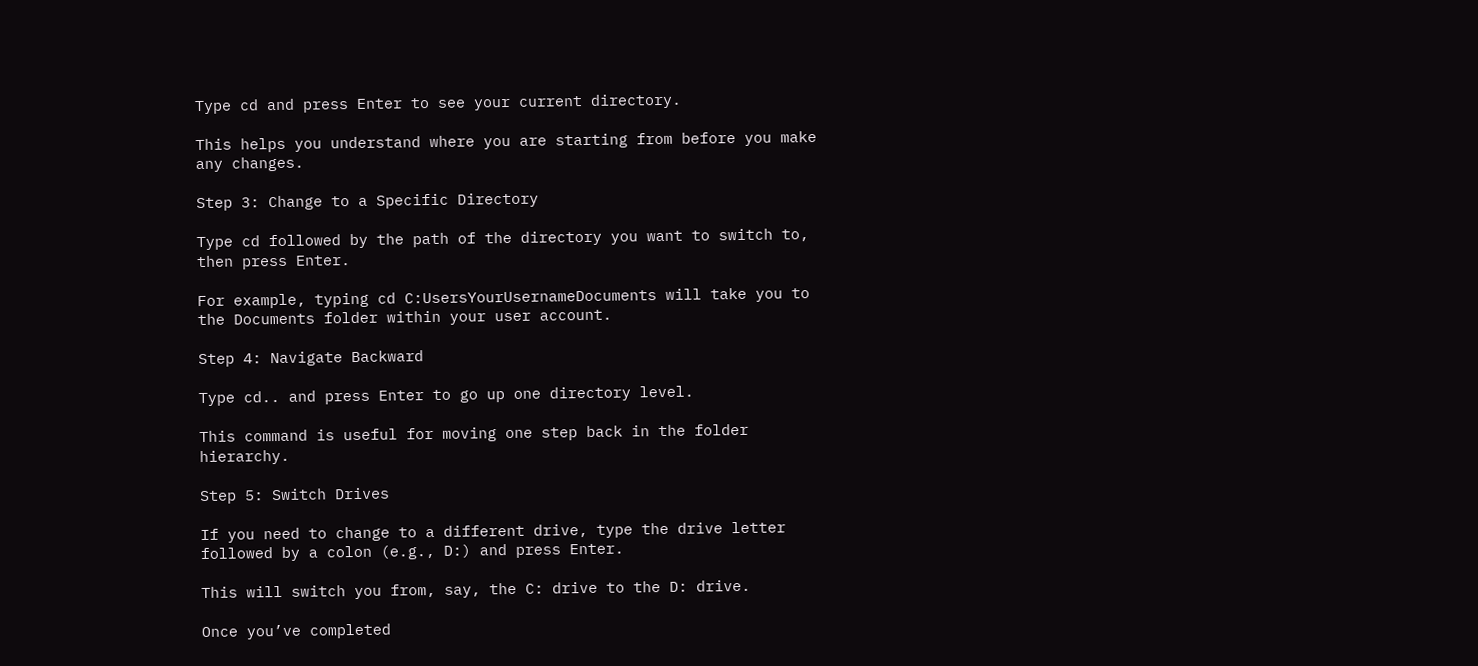Type cd and press Enter to see your current directory.

This helps you understand where you are starting from before you make any changes.

Step 3: Change to a Specific Directory

Type cd followed by the path of the directory you want to switch to, then press Enter.

For example, typing cd C:UsersYourUsernameDocuments will take you to the Documents folder within your user account.

Step 4: Navigate Backward

Type cd.. and press Enter to go up one directory level.

This command is useful for moving one step back in the folder hierarchy.

Step 5: Switch Drives

If you need to change to a different drive, type the drive letter followed by a colon (e.g., D:) and press Enter.

This will switch you from, say, the C: drive to the D: drive.

Once you’ve completed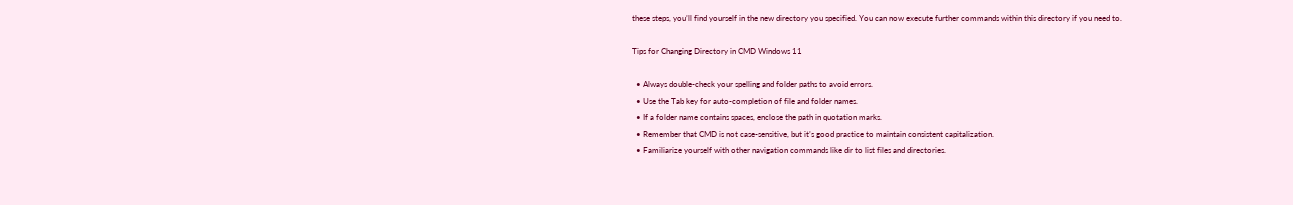these steps, you’ll find yourself in the new directory you specified. You can now execute further commands within this directory if you need to.

Tips for Changing Directory in CMD Windows 11

  • Always double-check your spelling and folder paths to avoid errors.
  • Use the Tab key for auto-completion of file and folder names.
  • If a folder name contains spaces, enclose the path in quotation marks.
  • Remember that CMD is not case-sensitive, but it’s good practice to maintain consistent capitalization.
  • Familiarize yourself with other navigation commands like dir to list files and directories.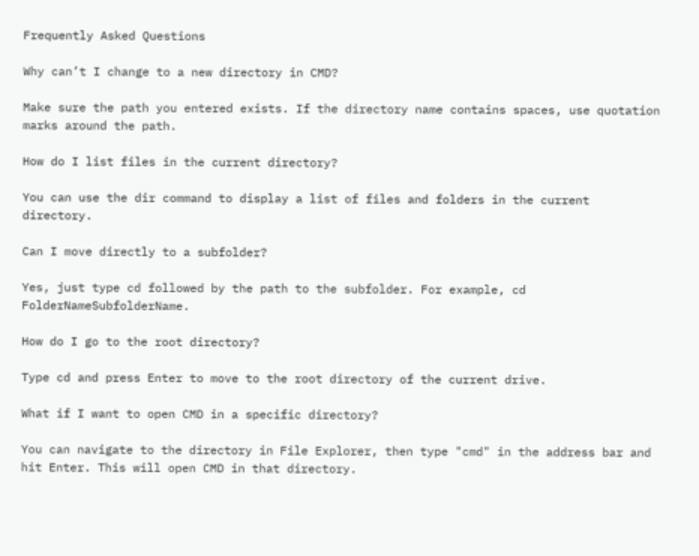Frequently Asked Questions

Why can’t I change to a new directory in CMD?

Make sure the path you entered exists. If the directory name contains spaces, use quotation marks around the path.

How do I list files in the current directory?

You can use the dir command to display a list of files and folders in the current directory.

Can I move directly to a subfolder?

Yes, just type cd followed by the path to the subfolder. For example, cd FolderNameSubfolderName.

How do I go to the root directory?

Type cd and press Enter to move to the root directory of the current drive.

What if I want to open CMD in a specific directory?

You can navigate to the directory in File Explorer, then type "cmd" in the address bar and hit Enter. This will open CMD in that directory.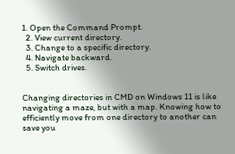1. Open the Command Prompt.
  2. View current directory.
  3. Change to a specific directory.
  4. Navigate backward.
  5. Switch drives.


Changing directories in CMD on Windows 11 is like navigating a maze, but with a map. Knowing how to efficiently move from one directory to another can save you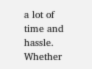a lot of time and hassle. Whether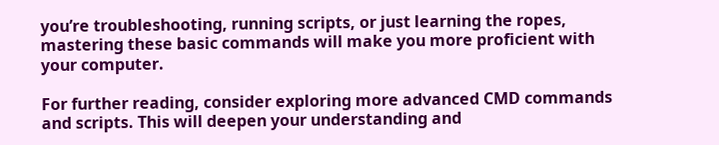you’re troubleshooting, running scripts, or just learning the ropes, mastering these basic commands will make you more proficient with your computer.

For further reading, consider exploring more advanced CMD commands and scripts. This will deepen your understanding and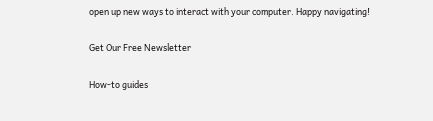open up new ways to interact with your computer. Happy navigating!

Get Our Free Newsletter

How-to guides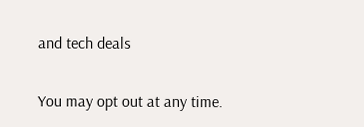and tech deals

You may opt out at any time.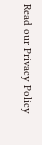Read our Privacy Policy